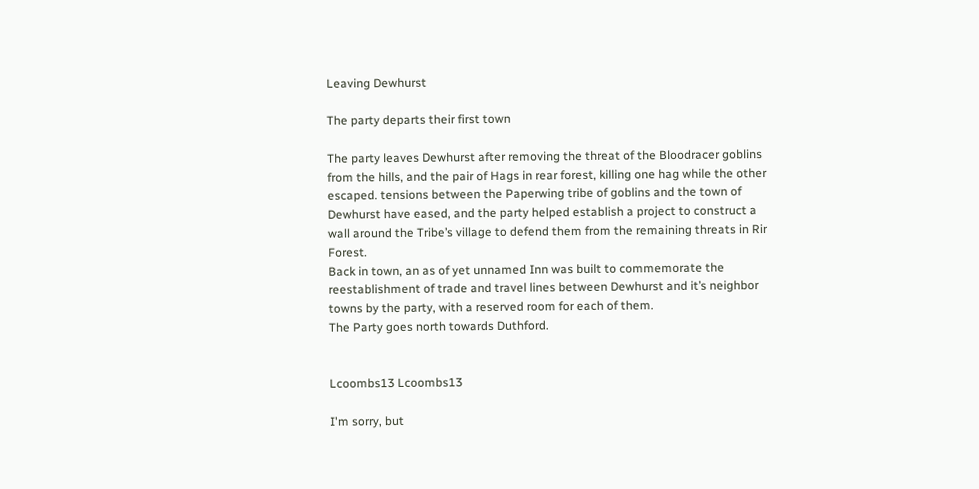Leaving Dewhurst

The party departs their first town

The party leaves Dewhurst after removing the threat of the Bloodracer goblins from the hills, and the pair of Hags in rear forest, killing one hag while the other escaped. tensions between the Paperwing tribe of goblins and the town of Dewhurst have eased, and the party helped establish a project to construct a wall around the Tribe’s village to defend them from the remaining threats in Rir Forest.
Back in town, an as of yet unnamed Inn was built to commemorate the reestablishment of trade and travel lines between Dewhurst and it’s neighbor towns by the party, with a reserved room for each of them.
The Party goes north towards Duthford.


Lcoombs13 Lcoombs13

I'm sorry, but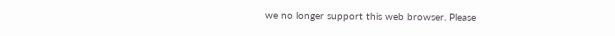we no longer support this web browser. Please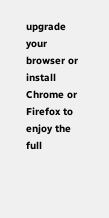upgrade your browser or install Chrome or Firefox to enjoy the full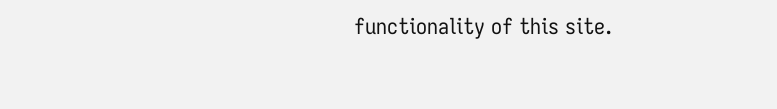functionality of this site.